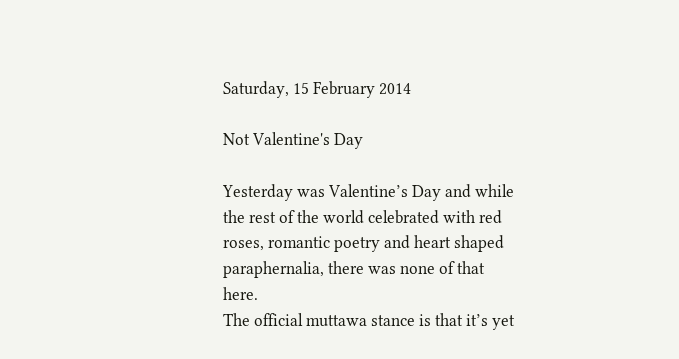Saturday, 15 February 2014

Not Valentine's Day

Yesterday was Valentine’s Day and while the rest of the world celebrated with red roses, romantic poetry and heart shaped paraphernalia, there was none of that here.
The official muttawa stance is that it’s yet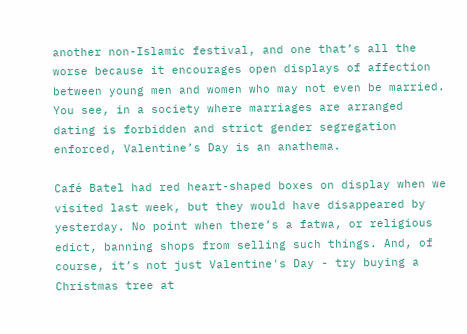another non-Islamic festival, and one that’s all the worse because it encourages open displays of affection between young men and women who may not even be married. You see, in a society where marriages are arranged dating is forbidden and strict gender segregation enforced, Valentine’s Day is an anathema.

Café Batel had red heart-shaped boxes on display when we visited last week, but they would have disappeared by yesterday. No point when there’s a fatwa, or religious edict, banning shops from selling such things. And, of course, it’s not just Valentine's Day - try buying a Christmas tree at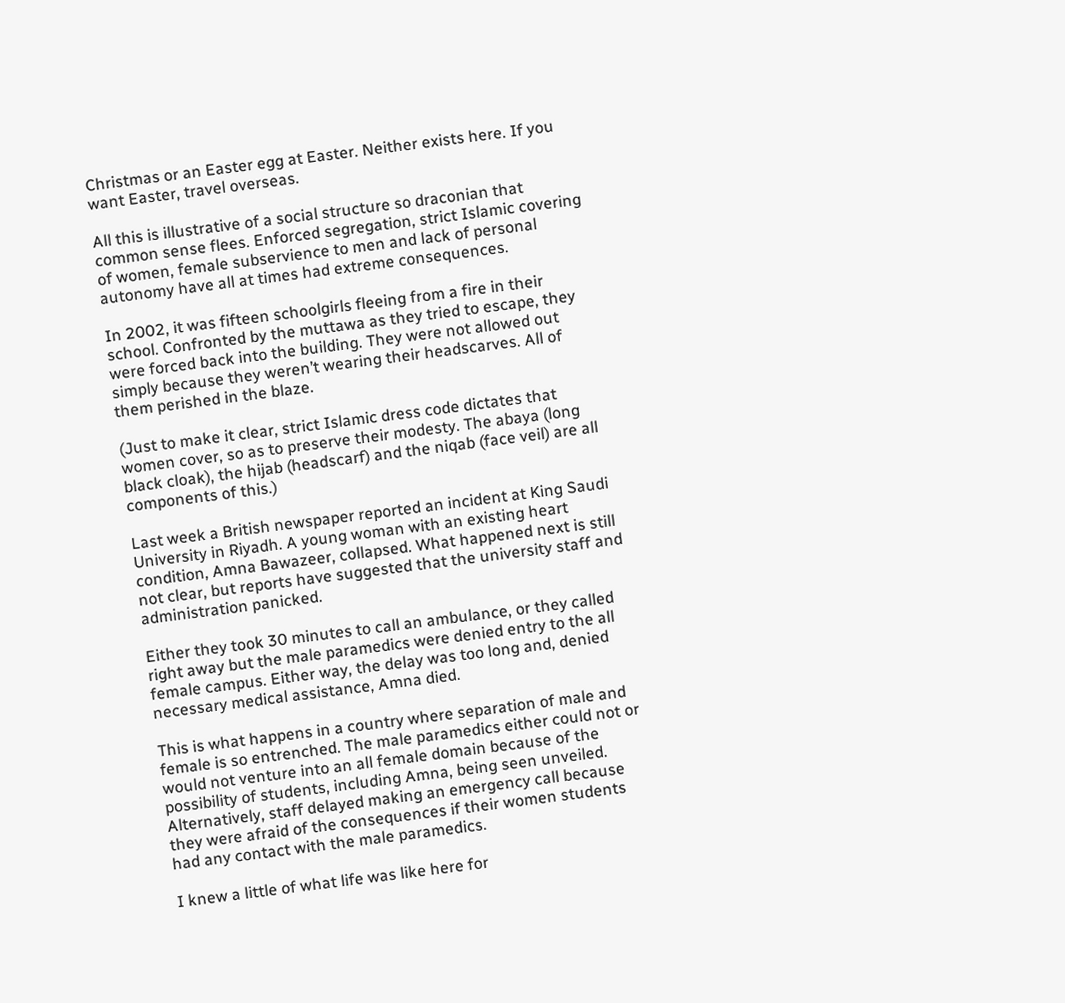Christmas or an Easter egg at Easter. Neither exists here. If you want Easter, travel overseas.

All this is illustrative of a social structure so draconian that common sense flees. Enforced segregation, strict Islamic covering of women, female subservience to men and lack of personal autonomy have all at times had extreme consequences.

In 2002, it was fifteen schoolgirls fleeing from a fire in their school. Confronted by the muttawa as they tried to escape, they were forced back into the building. They were not allowed out simply because they weren’t wearing their headscarves. All of them perished in the blaze.

(Just to make it clear, strict Islamic dress code dictates that women cover, so as to preserve their modesty. The abaya (long black cloak), the hijab (headscarf) and the niqab (face veil) are all components of this.)

Last week a British newspaper reported an incident at King Saudi  University in Riyadh. A young woman with an existing heart condition, Amna Bawazeer, collapsed. What happened next is still not clear, but reports have suggested that the university staff and administration panicked.

Either they took 30 minutes to call an ambulance, or they called right away but the male paramedics were denied entry to the all female campus. Either way, the delay was too long and, denied necessary medical assistance, Amna died.

This is what happens in a country where separation of male and female is so entrenched. The male paramedics either could not or would not venture into an all female domain because of the possibility of students, including Amna, being seen unveiled. Alternatively, staff delayed making an emergency call because they were afraid of the consequences if their women students had any contact with the male paramedics.

I knew a little of what life was like here for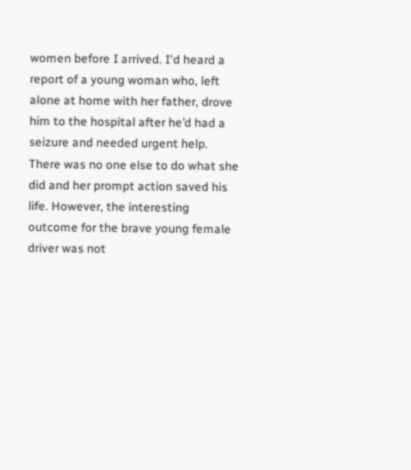women before I arrived. I'd heard a report of a young woman who, left alone at home with her father, drove him to the hospital after he’d had a seizure and needed urgent help. There was no one else to do what she did and her prompt action saved his life. However, the interesting outcome for the brave young female driver was not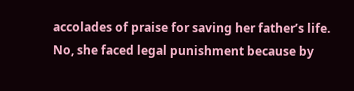accolades of praise for saving her father’s life. No, she faced legal punishment because by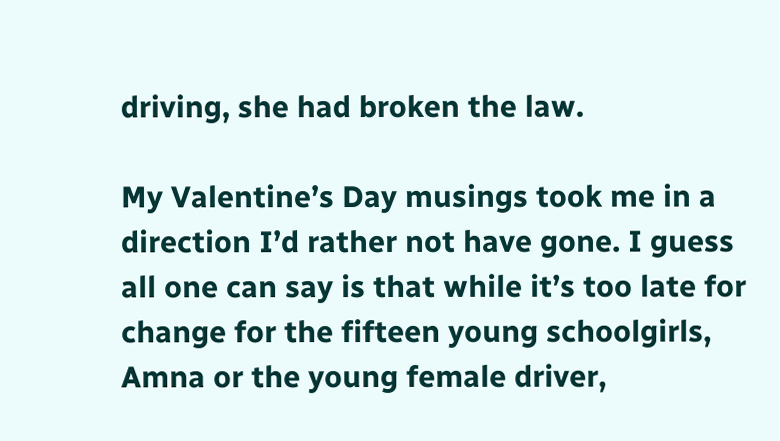driving, she had broken the law.

My Valentine’s Day musings took me in a direction I’d rather not have gone. I guess all one can say is that while it’s too late for change for the fifteen young schoolgirls, Amna or the young female driver,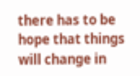there has to be hope that things will change in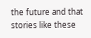the future and that stories like these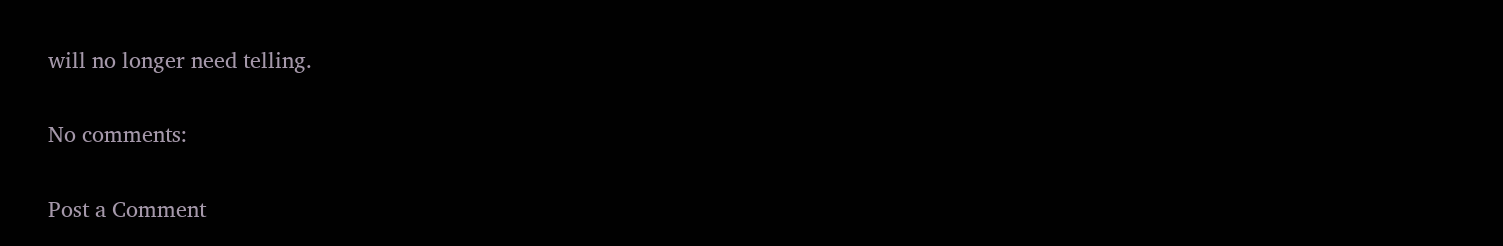will no longer need telling.

No comments:

Post a Comment